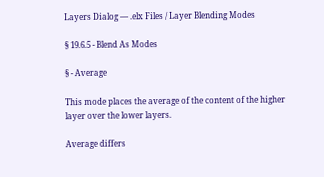Layers Dialog — .elx Files / Layer Blending Modes

§ 19.6.5 - Blend As Modes

§ - Average

This mode places the average of the content of the higher layer over the lower layers.

Average differs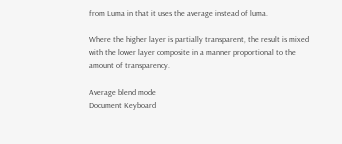from Luma in that it uses the average instead of luma.

Where the higher layer is partially transparent, the result is mixed with the lower layer composite in a manner proportional to the amount of transparency.

Average blend mode
Document Keyboard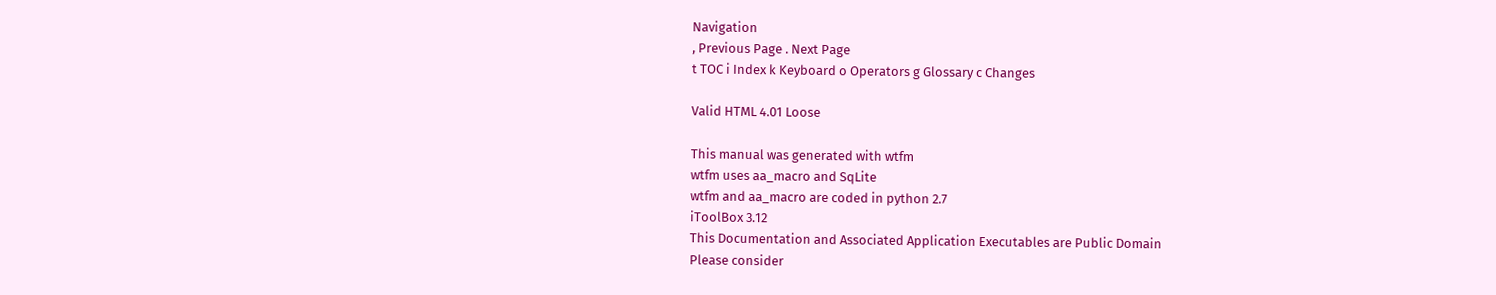Navigation
, Previous Page . Next Page
t TOC i Index k Keyboard o Operators g Glossary c Changes

Valid HTML 4.01 Loose

This manual was generated with wtfm
wtfm uses aa_macro and SqLite
wtfm and aa_macro are coded in python 2.7
iToolBox 3.12
This Documentation and Associated Application Executables are Public Domain
Please consider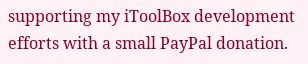supporting my iToolBox development efforts with a small PayPal donation.